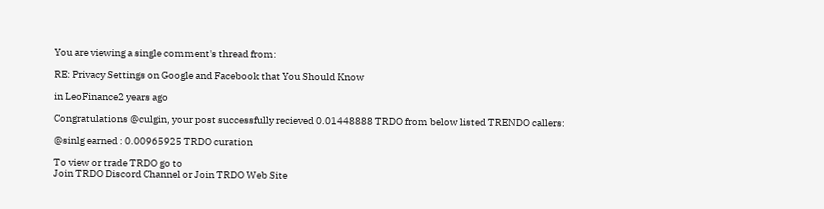You are viewing a single comment's thread from:

RE: Privacy Settings on Google and Facebook that You Should Know

in LeoFinance2 years ago

Congratulations @culgin, your post successfully recieved 0.01448888 TRDO from below listed TRENDO callers:

@sinlg earned : 0.00965925 TRDO curation

To view or trade TRDO go to
Join TRDO Discord Channel or Join TRDO Web Site